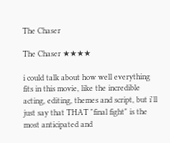The Chaser

The Chaser ★★★★

i could talk about how well everything fits in this movie, like the incredible acting, editing, themes and script, but i'll just say that THAT "final fight" is the most anticipated and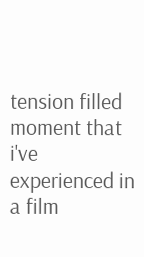tension filled moment that i've experienced in a film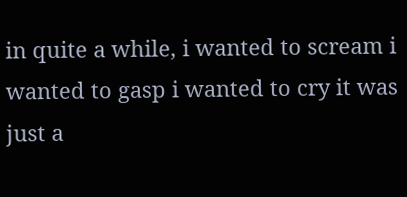in quite a while, i wanted to scream i wanted to gasp i wanted to cry it was just a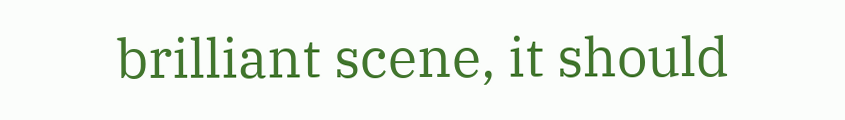brilliant scene, it should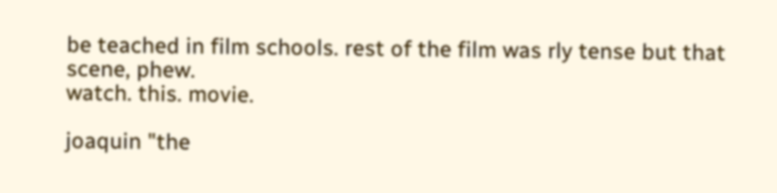be teached in film schools. rest of the film was rly tense but that scene, phew.
watch. this. movie.

joaquin "the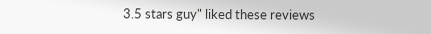3.5 stars guy" liked these reviews